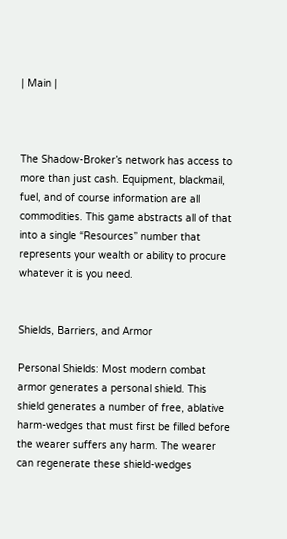| Main |



The Shadow-Broker’s network has access to more than just cash. Equipment, blackmail, fuel, and of course information are all commodities. This game abstracts all of that into a single “Resources” number that represents your wealth or ability to procure whatever it is you need.


Shields, Barriers, and Armor

Personal Shields: Most modern combat armor generates a personal shield. This shield generates a number of free, ablative harm-wedges that must first be filled before the wearer suffers any harm. The wearer can regenerate these shield-wedges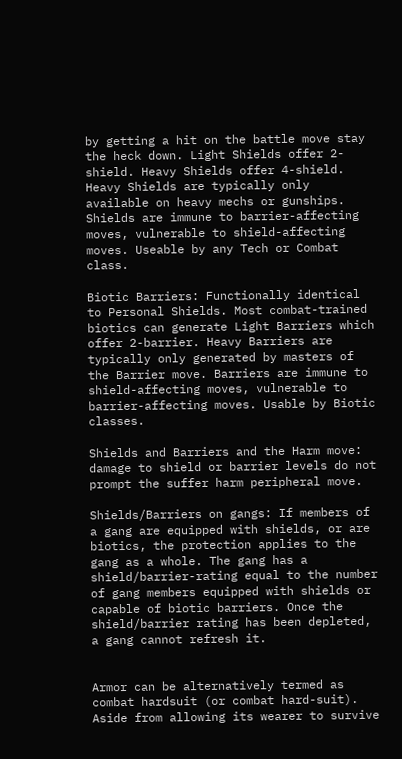by getting a hit on the battle move stay the heck down. Light Shields offer 2-shield. Heavy Shields offer 4-shield. Heavy Shields are typically only available on heavy mechs or gunships. Shields are immune to barrier-affecting moves, vulnerable to shield-affecting moves. Useable by any Tech or Combat class.

Biotic Barriers: Functionally identical to Personal Shields. Most combat-trained biotics can generate Light Barriers which offer 2-barrier. Heavy Barriers are typically only generated by masters of the Barrier move. Barriers are immune to shield-affecting moves, vulnerable to barrier-affecting moves. Usable by Biotic classes.

Shields and Barriers and the Harm move: damage to shield or barrier levels do not prompt the suffer harm peripheral move.

Shields/Barriers on gangs: If members of a gang are equipped with shields, or are biotics, the protection applies to the gang as a whole. The gang has a shield/barrier-rating equal to the number of gang members equipped with shields or capable of biotic barriers. Once the shield/barrier rating has been depleted, a gang cannot refresh it.


Armor can be alternatively termed as combat hardsuit (or combat hard-suit). Aside from allowing its wearer to survive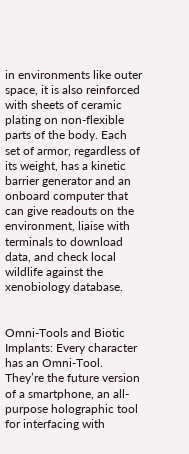in environments like outer space, it is also reinforced with sheets of ceramic plating on non-flexible parts of the body. Each set of armor, regardless of its weight, has a kinetic barrier generator and an onboard computer that can give readouts on the environment, liaise with terminals to download data, and check local wildlife against the xenobiology database.


Omni-Tools and Biotic Implants: Every character has an Omni-Tool. They’re the future version of a smartphone, an all-purpose holographic tool for interfacing with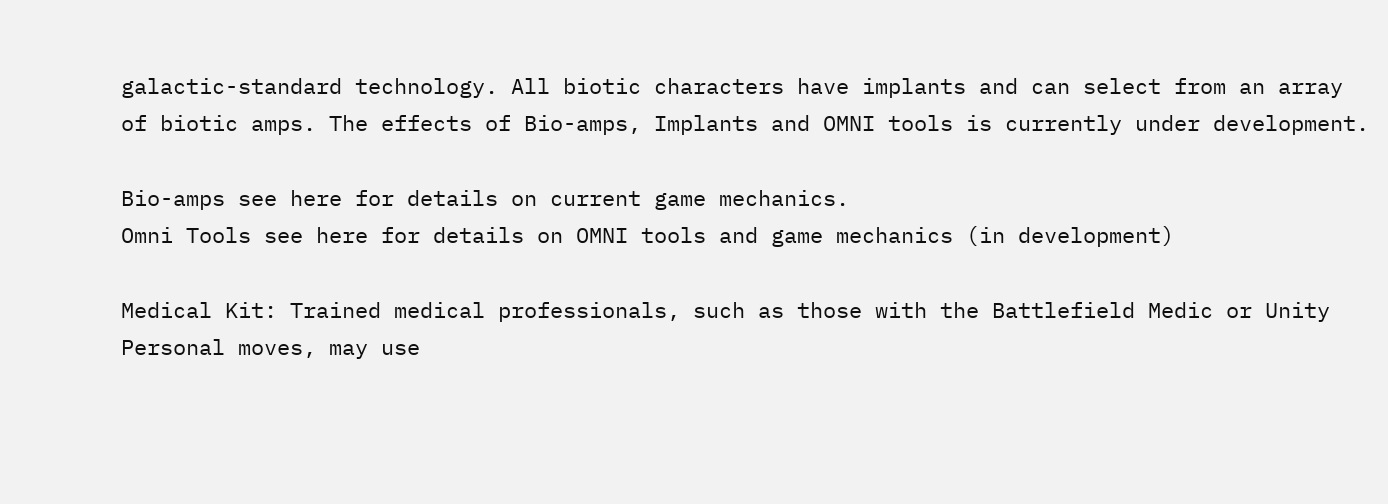galactic-standard technology. All biotic characters have implants and can select from an array of biotic amps. The effects of Bio-amps, Implants and OMNI tools is currently under development.

Bio-amps see here for details on current game mechanics.
Omni Tools see here for details on OMNI tools and game mechanics (in development)

Medical Kit: Trained medical professionals, such as those with the Battlefield Medic or Unity Personal moves, may use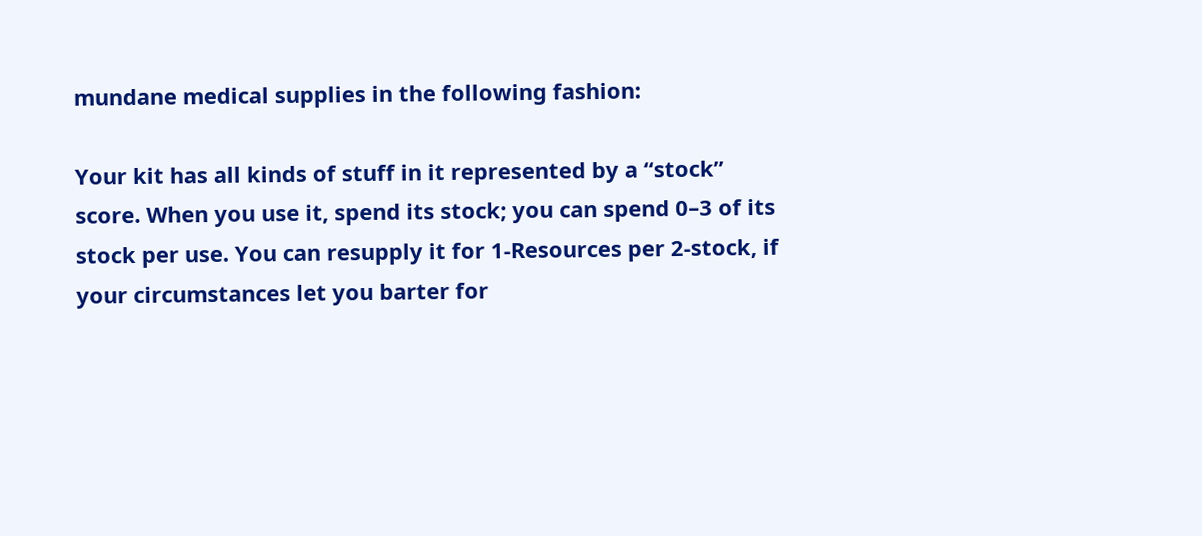mundane medical supplies in the following fashion:

Your kit has all kinds of stuff in it represented by a “stock” score. When you use it, spend its stock; you can spend 0–3 of its stock per use. You can resupply it for 1-Resources per 2-stock, if your circumstances let you barter for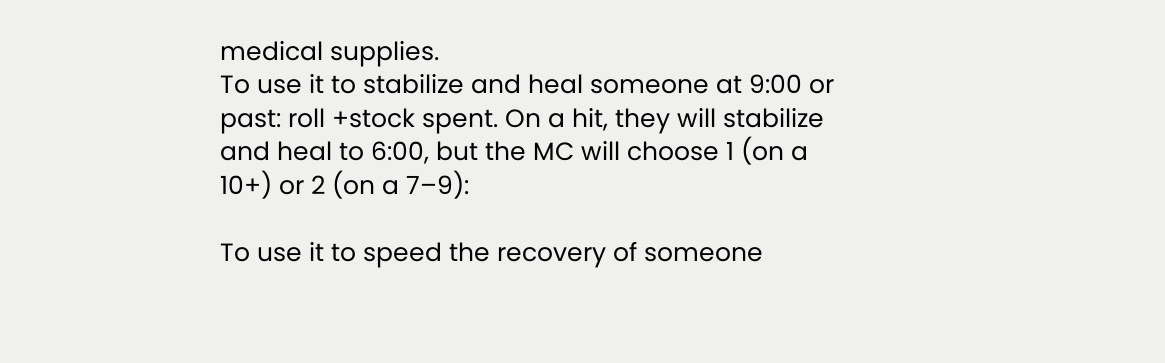medical supplies.
To use it to stabilize and heal someone at 9:00 or past: roll +stock spent. On a hit, they will stabilize and heal to 6:00, but the MC will choose 1 (on a 10+) or 2 (on a 7–9):

To use it to speed the recovery of someone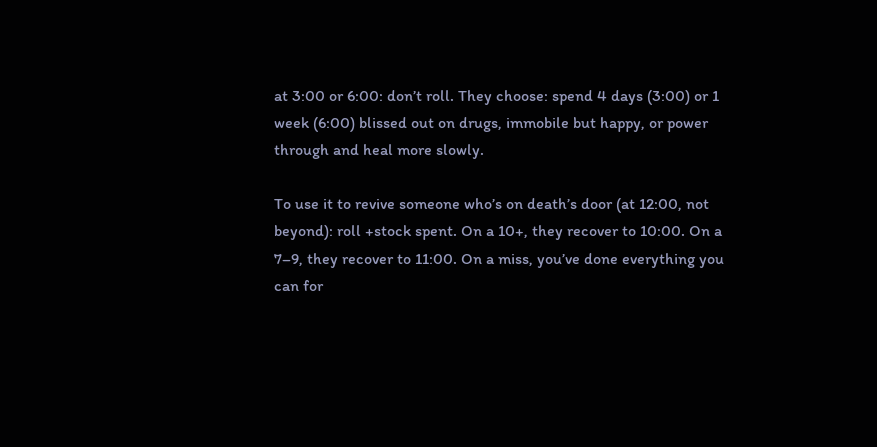at 3:00 or 6:00: don’t roll. They choose: spend 4 days (3:00) or 1 week (6:00) blissed out on drugs, immobile but happy, or power through and heal more slowly.

To use it to revive someone who’s on death’s door (at 12:00, not beyond): roll +stock spent. On a 10+, they recover to 10:00. On a 7–9, they recover to 11:00. On a miss, you’ve done everything you can for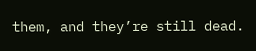them, and they’re still dead.